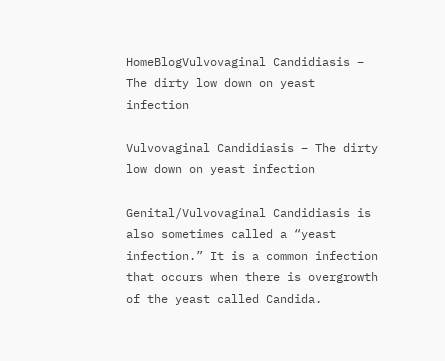HomeBlogVulvovaginal Candidiasis – The dirty low down on yeast infection

Vulvovaginal Candidiasis – The dirty low down on yeast infection

Genital/Vulvovaginal Candidiasis is also sometimes called a “yeast infection.” It is a common infection that occurs when there is overgrowth of the yeast called Candida.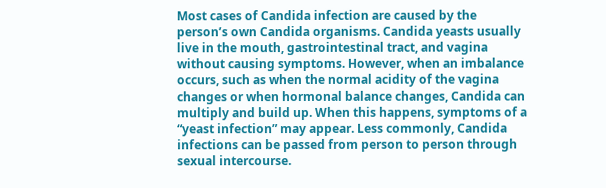Most cases of Candida infection are caused by the person’s own Candida organisms. Candida yeasts usually live in the mouth, gastrointestinal tract, and vagina without causing symptoms. However, when an imbalance occurs, such as when the normal acidity of the vagina changes or when hormonal balance changes, Candida can multiply and build up. When this happens, symptoms of a “yeast infection” may appear. Less commonly, Candida infections can be passed from person to person through sexual intercourse.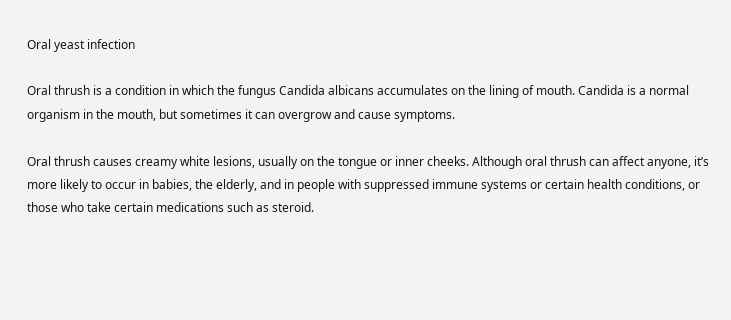Oral yeast infection

Oral thrush is a condition in which the fungus Candida albicans accumulates on the lining of mouth. Candida is a normal organism in the mouth, but sometimes it can overgrow and cause symptoms.

Oral thrush causes creamy white lesions, usually on the tongue or inner cheeks. Although oral thrush can affect anyone, it’s more likely to occur in babies, the elderly, and in people with suppressed immune systems or certain health conditions, or those who take certain medications such as steroid.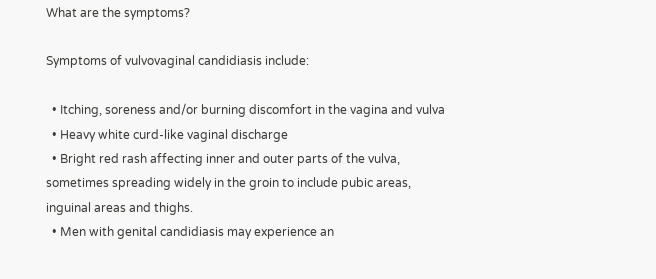What are the symptoms?

Symptoms of vulvovaginal candidiasis include:

  • Itching, soreness and/or burning discomfort in the vagina and vulva
  • Heavy white curd-like vaginal discharge
  • Bright red rash affecting inner and outer parts of the vulva, sometimes spreading widely in the groin to include pubic areas, inguinal areas and thighs.
  • Men with genital candidiasis may experience an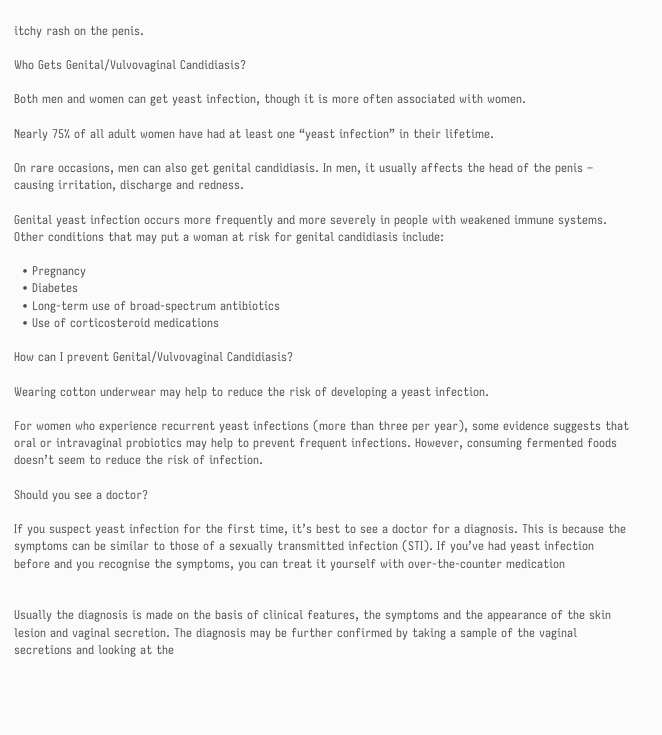itchy rash on the penis.

Who Gets Genital/Vulvovaginal Candidiasis?

Both men and women can get yeast infection, though it is more often associated with women.

Nearly 75% of all adult women have had at least one “yeast infection” in their lifetime.

On rare occasions, men can also get genital candidiasis. In men, it usually affects the head of the penis – causing irritation, discharge and redness.

Genital yeast infection occurs more frequently and more severely in people with weakened immune systems. Other conditions that may put a woman at risk for genital candidiasis include:

  • Pregnancy
  • Diabetes
  • Long-term use of broad-spectrum antibiotics
  • Use of corticosteroid medications

How can I prevent Genital/Vulvovaginal Candidiasis?

Wearing cotton underwear may help to reduce the risk of developing a yeast infection.

For women who experience recurrent yeast infections (more than three per year), some evidence suggests that oral or intravaginal probiotics may help to prevent frequent infections. However, consuming fermented foods doesn’t seem to reduce the risk of infection.

Should you see a doctor?

If you suspect yeast infection for the first time, it’s best to see a doctor for a diagnosis. This is because the symptoms can be similar to those of a sexually transmitted infection (STI). If you’ve had yeast infection before and you recognise the symptoms, you can treat it yourself with over-the-counter medication


Usually the diagnosis is made on the basis of clinical features, the symptoms and the appearance of the skin lesion and vaginal secretion. The diagnosis may be further confirmed by taking a sample of the vaginal secretions and looking at the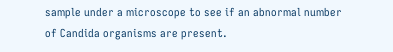sample under a microscope to see if an abnormal number of Candida organisms are present.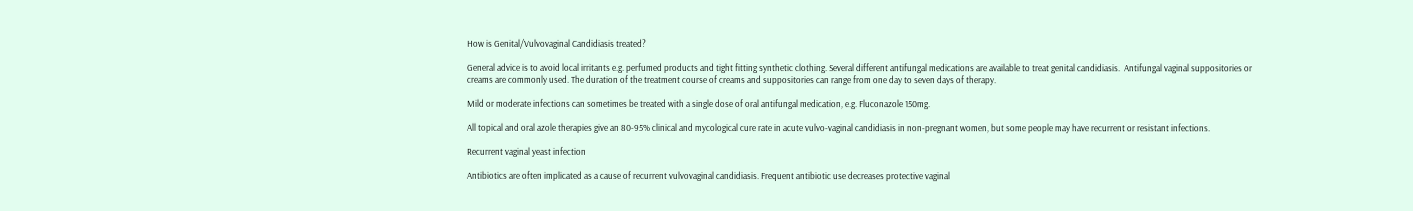How is Genital/Vulvovaginal Candidiasis treated?

General advice is to avoid local irritants e.g. perfumed products and tight fitting synthetic clothing. Several different antifungal medications are available to treat genital candidiasis.  Antifungal vaginal suppositories or creams are commonly used. The duration of the treatment course of creams and suppositories can range from one day to seven days of therapy.

Mild or moderate infections can sometimes be treated with a single dose of oral antifungal medication, e.g. Fluconazole 150mg.

All topical and oral azole therapies give an 80-95% clinical and mycological cure rate in acute vulvo-vaginal candidiasis in non-pregnant women, but some people may have recurrent or resistant infections.

Recurrent vaginal yeast infection

Antibiotics are often implicated as a cause of recurrent vulvovaginal candidiasis. Frequent antibiotic use decreases protective vaginal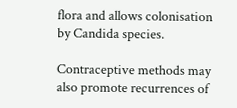flora and allows colonisation by Candida species.

Contraceptive methods may also promote recurrences of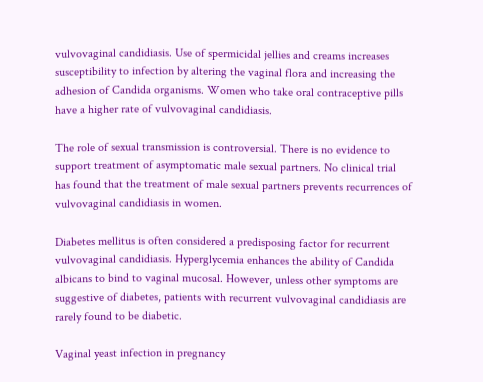vulvovaginal candidiasis. Use of spermicidal jellies and creams increases susceptibility to infection by altering the vaginal flora and increasing the adhesion of Candida organisms. Women who take oral contraceptive pills have a higher rate of vulvovaginal candidiasis.

The role of sexual transmission is controversial. There is no evidence to support treatment of asymptomatic male sexual partners. No clinical trial has found that the treatment of male sexual partners prevents recurrences of vulvovaginal candidiasis in women.

Diabetes mellitus is often considered a predisposing factor for recurrent vulvovaginal candidiasis. Hyperglycemia enhances the ability of Candida albicans to bind to vaginal mucosal. However, unless other symptoms are suggestive of diabetes, patients with recurrent vulvovaginal candidiasis are rarely found to be diabetic.

Vaginal yeast infection in pregnancy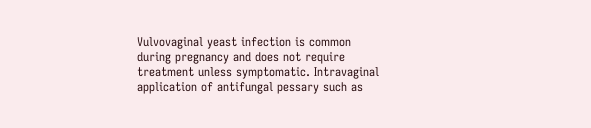Vulvovaginal yeast infection is common during pregnancy and does not require treatment unless symptomatic. Intravaginal application of antifungal pessary such as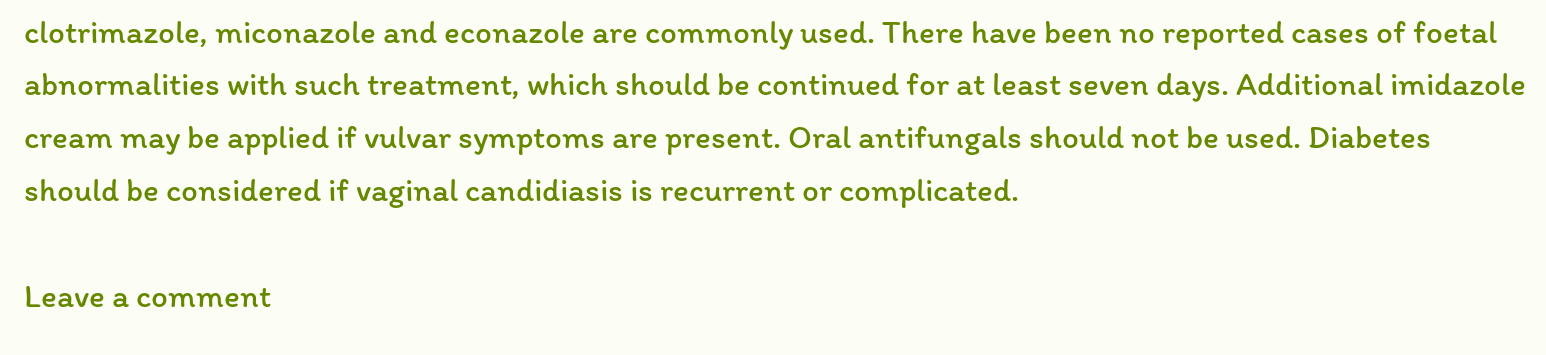clotrimazole, miconazole and econazole are commonly used. There have been no reported cases of foetal abnormalities with such treatment, which should be continued for at least seven days. Additional imidazole cream may be applied if vulvar symptoms are present. Oral antifungals should not be used. Diabetes should be considered if vaginal candidiasis is recurrent or complicated.

Leave a comment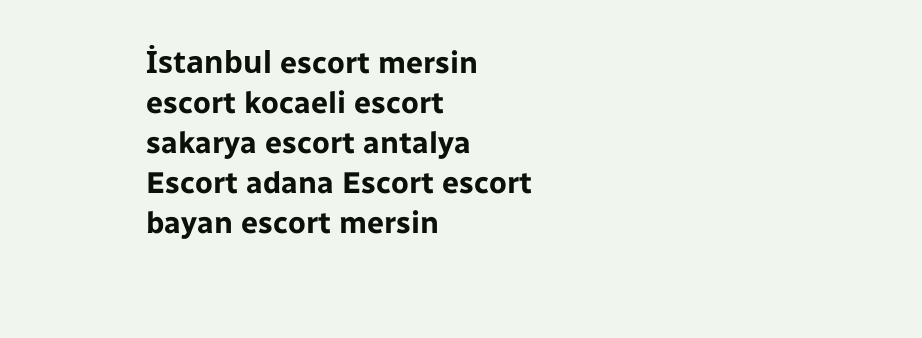İstanbul escort mersin escort kocaeli escort sakarya escort antalya Escort adana Escort escort bayan escort mersin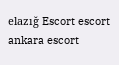elazığ Escort escort ankara escort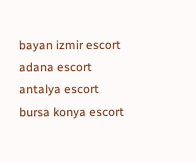bayan izmir escort adana escort antalya escort bursa konya escort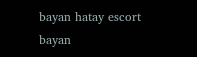bayan hatay escort bayan